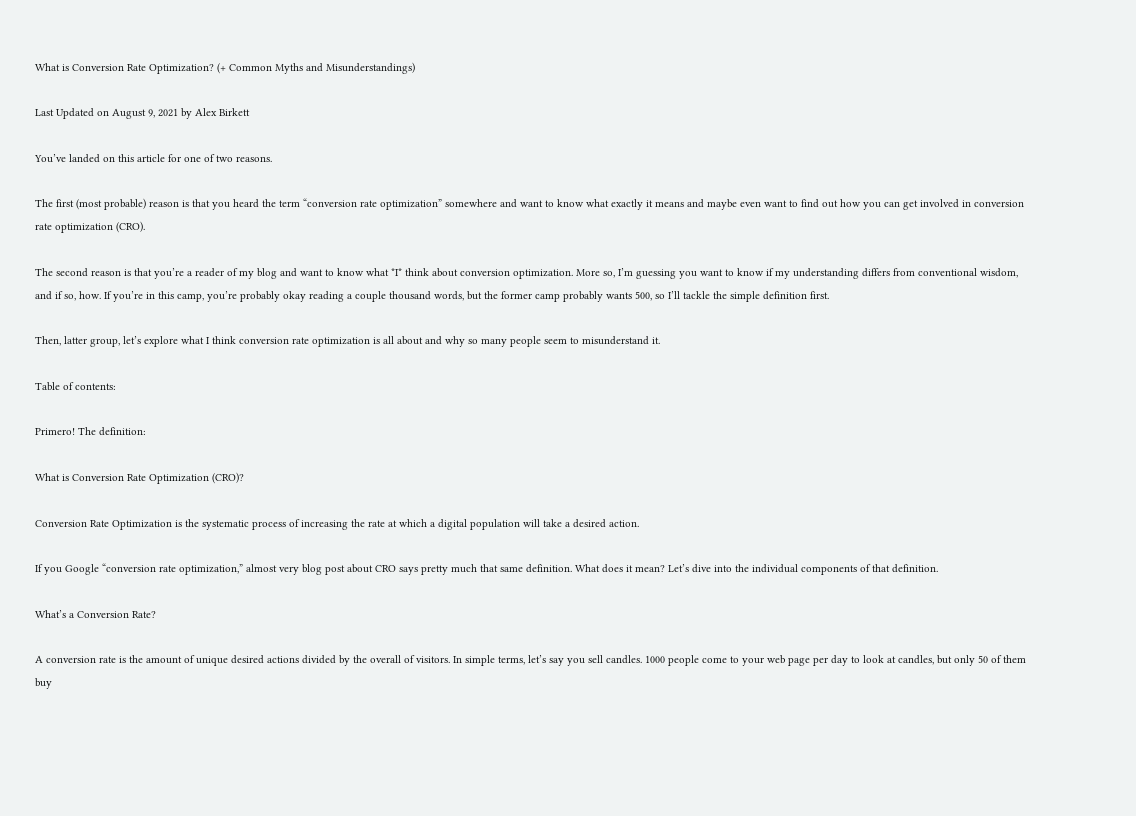What is Conversion Rate Optimization? (+ Common Myths and Misunderstandings)

Last Updated on August 9, 2021 by Alex Birkett

You’ve landed on this article for one of two reasons.

The first (most probable) reason is that you heard the term “conversion rate optimization” somewhere and want to know what exactly it means and maybe even want to find out how you can get involved in conversion rate optimization (CRO).

The second reason is that you’re a reader of my blog and want to know what *I* think about conversion optimization. More so, I’m guessing you want to know if my understanding differs from conventional wisdom, and if so, how. If you’re in this camp, you’re probably okay reading a couple thousand words, but the former camp probably wants 500, so I’ll tackle the simple definition first.

Then, latter group, let’s explore what I think conversion rate optimization is all about and why so many people seem to misunderstand it.

Table of contents:

Primero! The definition:

What is Conversion Rate Optimization (CRO)?

Conversion Rate Optimization is the systematic process of increasing the rate at which a digital population will take a desired action.

If you Google “conversion rate optimization,” almost very blog post about CRO says pretty much that same definition. What does it mean? Let’s dive into the individual components of that definition.

What’s a Conversion Rate?

A conversion rate is the amount of unique desired actions divided by the overall of visitors. In simple terms, let’s say you sell candles. 1000 people come to your web page per day to look at candles, but only 50 of them buy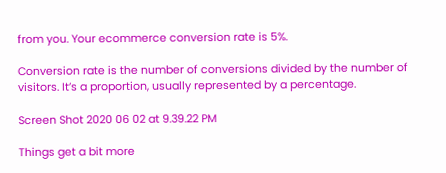from you. Your ecommerce conversion rate is 5%.

Conversion rate is the number of conversions divided by the number of visitors. It’s a proportion, usually represented by a percentage.

Screen Shot 2020 06 02 at 9.39.22 PM

Things get a bit more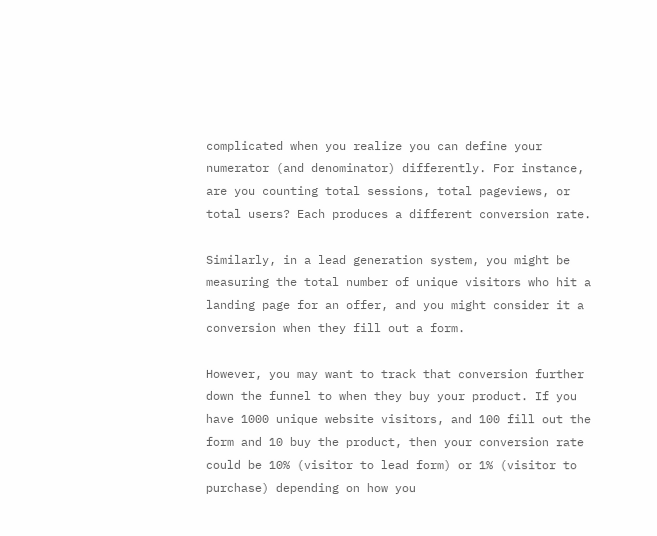complicated when you realize you can define your numerator (and denominator) differently. For instance, are you counting total sessions, total pageviews, or total users? Each produces a different conversion rate.

Similarly, in a lead generation system, you might be measuring the total number of unique visitors who hit a landing page for an offer, and you might consider it a conversion when they fill out a form.

However, you may want to track that conversion further down the funnel to when they buy your product. If you have 1000 unique website visitors, and 100 fill out the form and 10 buy the product, then your conversion rate could be 10% (visitor to lead form) or 1% (visitor to purchase) depending on how you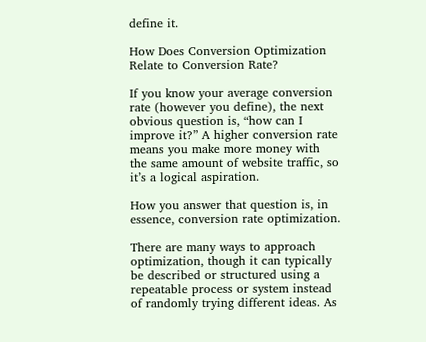define it.

How Does Conversion Optimization Relate to Conversion Rate?

If you know your average conversion rate (however you define), the next obvious question is, “how can I improve it?” A higher conversion rate means you make more money with the same amount of website traffic, so it’s a logical aspiration.

How you answer that question is, in essence, conversion rate optimization.

There are many ways to approach optimization, though it can typically be described or structured using a repeatable process or system instead of randomly trying different ideas. As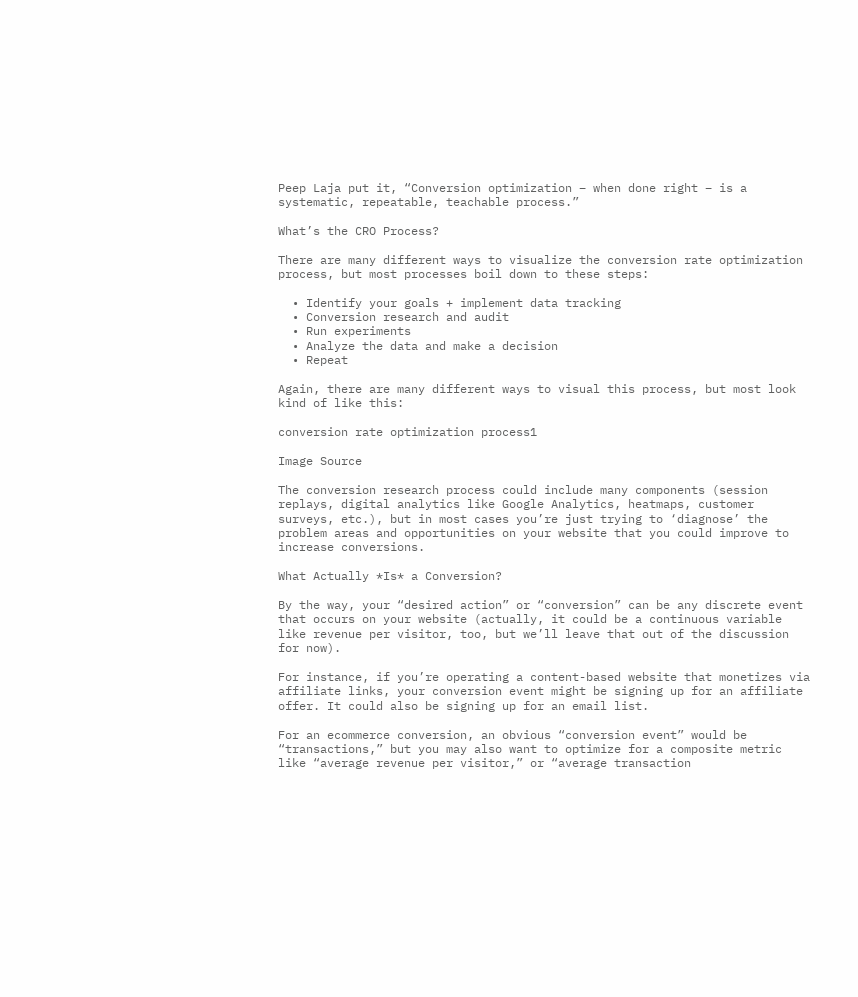Peep Laja put it, “Conversion optimization – when done right – is a systematic, repeatable, teachable process.”

What’s the CRO Process?

There are many different ways to visualize the conversion rate optimization process, but most processes boil down to these steps:

  • Identify your goals + implement data tracking
  • Conversion research and audit
  • Run experiments
  • Analyze the data and make a decision
  • Repeat

Again, there are many different ways to visual this process, but most look kind of like this:

conversion rate optimization process1

Image Source

The conversion research process could include many components (session replays, digital analytics like Google Analytics, heatmaps, customer surveys, etc.), but in most cases you’re just trying to ‘diagnose’ the problem areas and opportunities on your website that you could improve to increase conversions.

What Actually *Is* a Conversion?

By the way, your “desired action” or “conversion” can be any discrete event that occurs on your website (actually, it could be a continuous variable like revenue per visitor, too, but we’ll leave that out of the discussion for now).

For instance, if you’re operating a content-based website that monetizes via affiliate links, your conversion event might be signing up for an affiliate offer. It could also be signing up for an email list.

For an ecommerce conversion, an obvious “conversion event” would be “transactions,” but you may also want to optimize for a composite metric like “average revenue per visitor,” or “average transaction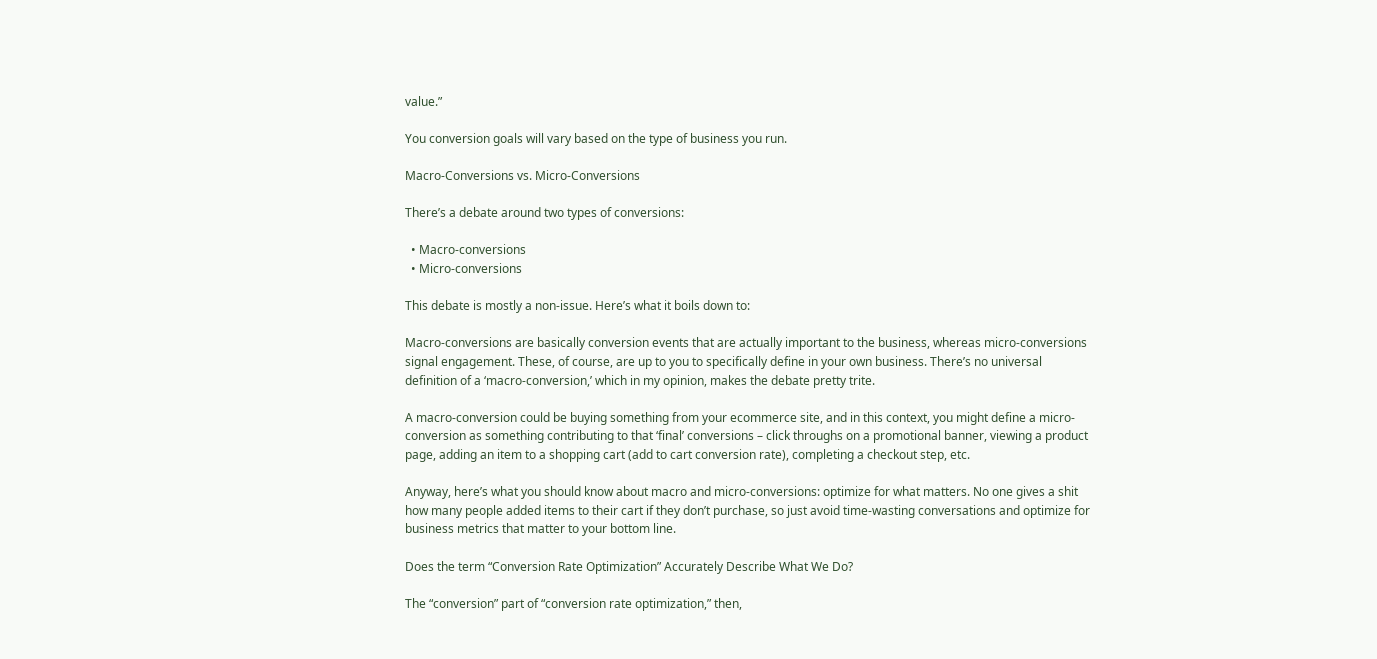value.”

You conversion goals will vary based on the type of business you run.

Macro-Conversions vs. Micro-Conversions

There’s a debate around two types of conversions:

  • Macro-conversions
  • Micro-conversions

This debate is mostly a non-issue. Here’s what it boils down to:

Macro-conversions are basically conversion events that are actually important to the business, whereas micro-conversions signal engagement. These, of course, are up to you to specifically define in your own business. There’s no universal definition of a ‘macro-conversion,’ which in my opinion, makes the debate pretty trite.

A macro-conversion could be buying something from your ecommerce site, and in this context, you might define a micro-conversion as something contributing to that ‘final’ conversions – click throughs on a promotional banner, viewing a product page, adding an item to a shopping cart (add to cart conversion rate), completing a checkout step, etc.

Anyway, here’s what you should know about macro and micro-conversions: optimize for what matters. No one gives a shit how many people added items to their cart if they don’t purchase, so just avoid time-wasting conversations and optimize for business metrics that matter to your bottom line.

Does the term “Conversion Rate Optimization” Accurately Describe What We Do?

The “conversion” part of “conversion rate optimization,” then,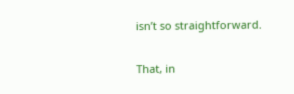isn’t so straightforward.

That, in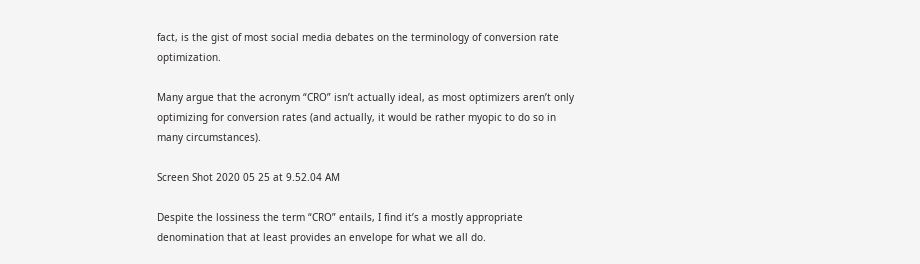fact, is the gist of most social media debates on the terminology of conversion rate optimization.

Many argue that the acronym “CRO” isn’t actually ideal, as most optimizers aren’t only optimizing for conversion rates (and actually, it would be rather myopic to do so in many circumstances).

Screen Shot 2020 05 25 at 9.52.04 AM

Despite the lossiness the term “CRO” entails, I find it’s a mostly appropriate denomination that at least provides an envelope for what we all do.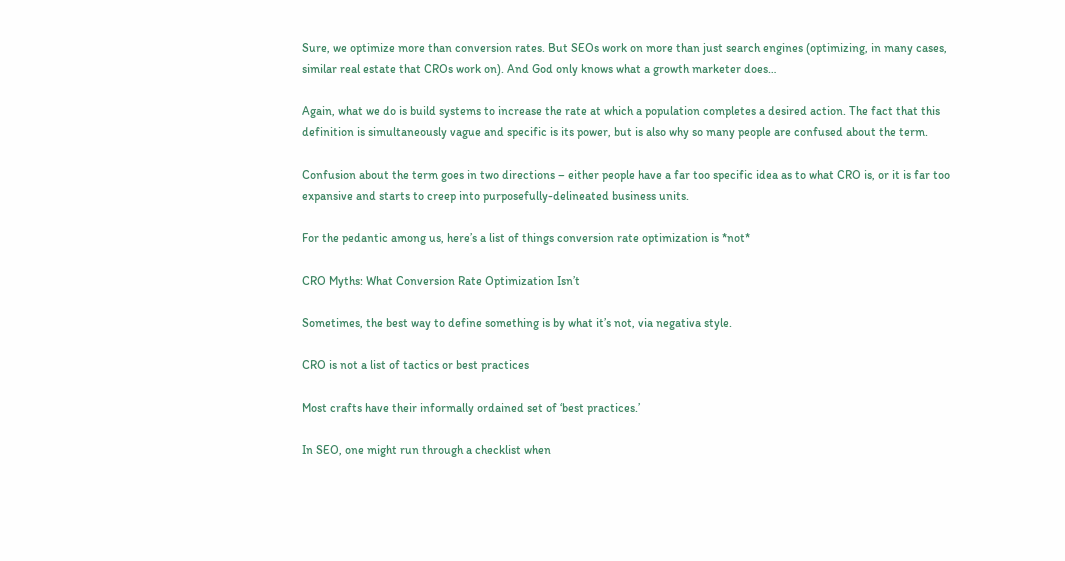Sure, we optimize more than conversion rates. But SEOs work on more than just search engines (optimizing, in many cases, similar real estate that CROs work on). And God only knows what a growth marketer does…

Again, what we do is build systems to increase the rate at which a population completes a desired action. The fact that this definition is simultaneously vague and specific is its power, but is also why so many people are confused about the term.

Confusion about the term goes in two directions – either people have a far too specific idea as to what CRO is, or it is far too expansive and starts to creep into purposefully-delineated business units.

For the pedantic among us, here’s a list of things conversion rate optimization is *not*

CRO Myths: What Conversion Rate Optimization Isn’t

Sometimes, the best way to define something is by what it’s not, via negativa style.

CRO is not a list of tactics or best practices

Most crafts have their informally ordained set of ‘best practices.’

In SEO, one might run through a checklist when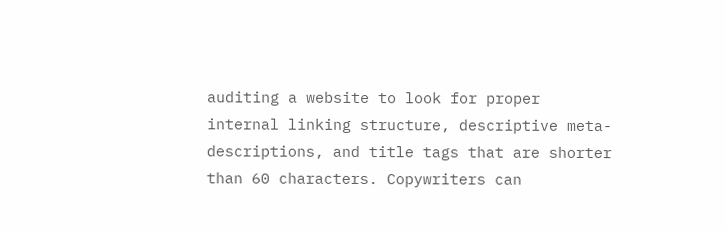auditing a website to look for proper internal linking structure, descriptive meta-descriptions, and title tags that are shorter than 60 characters. Copywriters can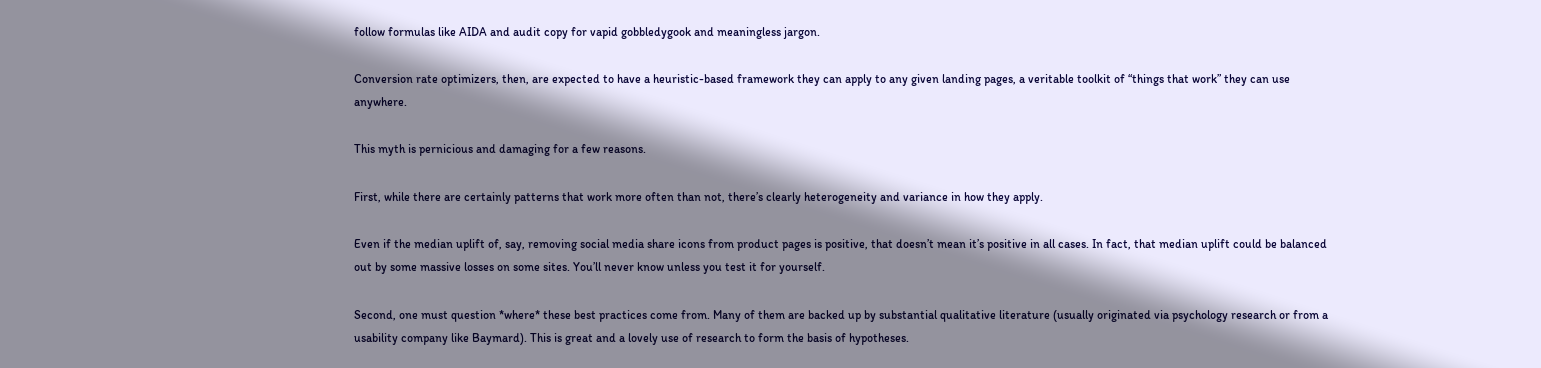follow formulas like AIDA and audit copy for vapid gobbledygook and meaningless jargon.

Conversion rate optimizers, then, are expected to have a heuristic-based framework they can apply to any given landing pages, a veritable toolkit of “things that work” they can use anywhere.

This myth is pernicious and damaging for a few reasons.

First, while there are certainly patterns that work more often than not, there’s clearly heterogeneity and variance in how they apply.

Even if the median uplift of, say, removing social media share icons from product pages is positive, that doesn’t mean it’s positive in all cases. In fact, that median uplift could be balanced out by some massive losses on some sites. You’ll never know unless you test it for yourself.

Second, one must question *where* these best practices come from. Many of them are backed up by substantial qualitative literature (usually originated via psychology research or from a usability company like Baymard). This is great and a lovely use of research to form the basis of hypotheses.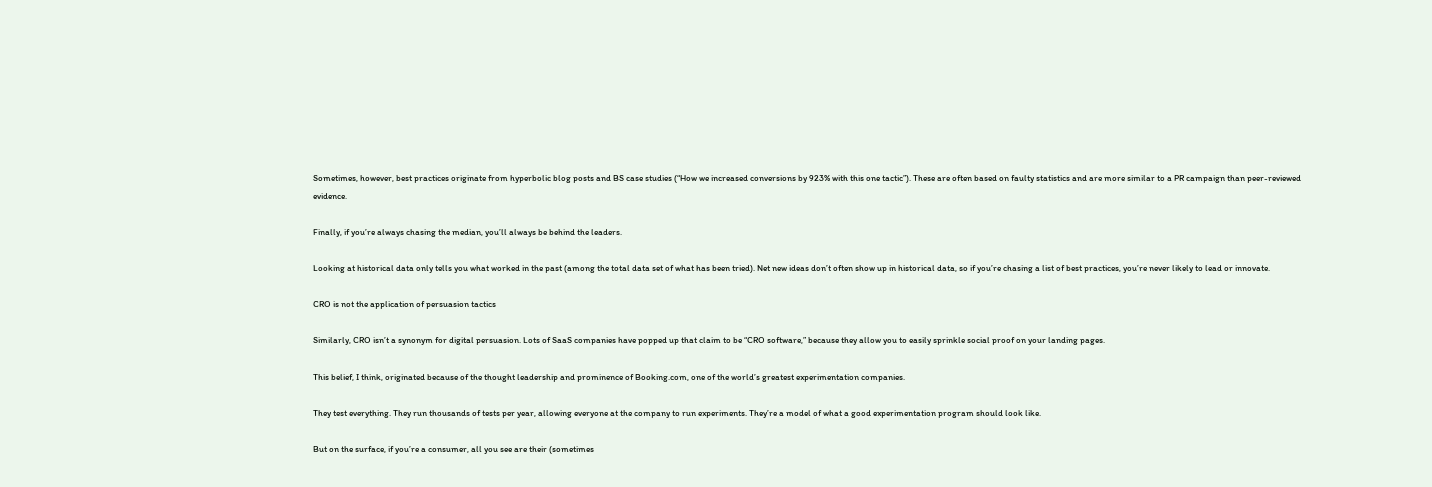Sometimes, however, best practices originate from hyperbolic blog posts and BS case studies (“How we increased conversions by 923% with this one tactic”). These are often based on faulty statistics and are more similar to a PR campaign than peer-reviewed evidence.

Finally, if you’re always chasing the median, you’ll always be behind the leaders.

Looking at historical data only tells you what worked in the past (among the total data set of what has been tried). Net new ideas don’t often show up in historical data, so if you’re chasing a list of best practices, you’re never likely to lead or innovate.

CRO is not the application of persuasion tactics

Similarly, CRO isn’t a synonym for digital persuasion. Lots of SaaS companies have popped up that claim to be “CRO software,” because they allow you to easily sprinkle social proof on your landing pages.

This belief, I think, originated because of the thought leadership and prominence of Booking.com, one of the world’s greatest experimentation companies.

They test everything. They run thousands of tests per year, allowing everyone at the company to run experiments. They’re a model of what a good experimentation program should look like.

But on the surface, if you’re a consumer, all you see are their (sometimes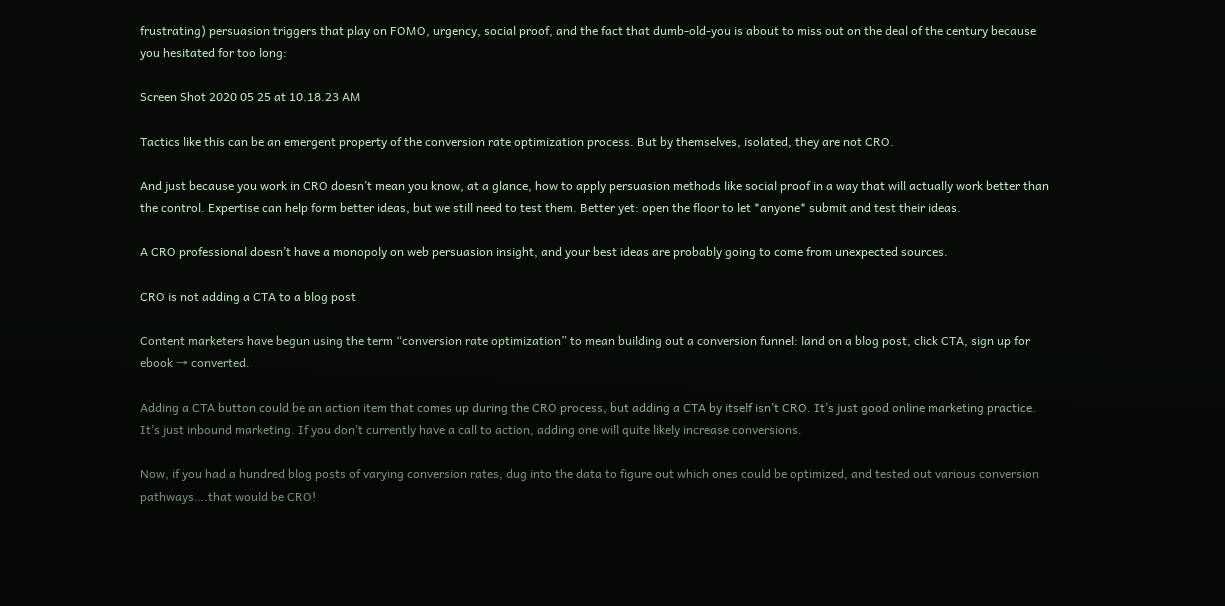frustrating) persuasion triggers that play on FOMO, urgency, social proof, and the fact that dumb-old-you is about to miss out on the deal of the century because you hesitated for too long:

Screen Shot 2020 05 25 at 10.18.23 AM

Tactics like this can be an emergent property of the conversion rate optimization process. But by themselves, isolated, they are not CRO.

And just because you work in CRO doesn’t mean you know, at a glance, how to apply persuasion methods like social proof in a way that will actually work better than the control. Expertise can help form better ideas, but we still need to test them. Better yet: open the floor to let *anyone* submit and test their ideas.

A CRO professional doesn’t have a monopoly on web persuasion insight, and your best ideas are probably going to come from unexpected sources.

CRO is not adding a CTA to a blog post

Content marketers have begun using the term “conversion rate optimization” to mean building out a conversion funnel: land on a blog post, click CTA, sign up for ebook → converted.

Adding a CTA button could be an action item that comes up during the CRO process, but adding a CTA by itself isn’t CRO. It’s just good online marketing practice. It’s just inbound marketing. If you don’t currently have a call to action, adding one will quite likely increase conversions.

Now, if you had a hundred blog posts of varying conversion rates, dug into the data to figure out which ones could be optimized, and tested out various conversion pathways….that would be CRO!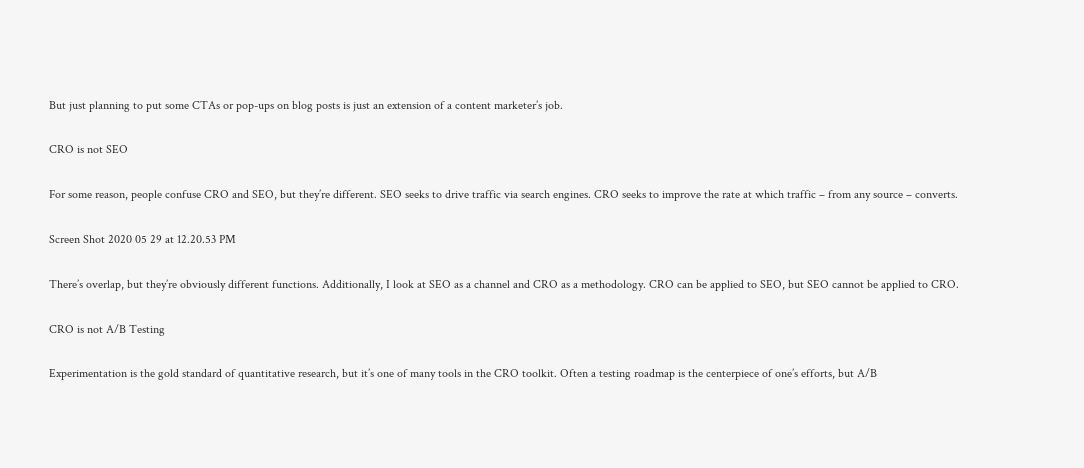But just planning to put some CTAs or pop-ups on blog posts is just an extension of a content marketer’s job.

CRO is not SEO

For some reason, people confuse CRO and SEO, but they’re different. SEO seeks to drive traffic via search engines. CRO seeks to improve the rate at which traffic – from any source – converts.

Screen Shot 2020 05 29 at 12.20.53 PM

There’s overlap, but they’re obviously different functions. Additionally, I look at SEO as a channel and CRO as a methodology. CRO can be applied to SEO, but SEO cannot be applied to CRO.

CRO is not A/B Testing

Experimentation is the gold standard of quantitative research, but it’s one of many tools in the CRO toolkit. Often a testing roadmap is the centerpiece of one’s efforts, but A/B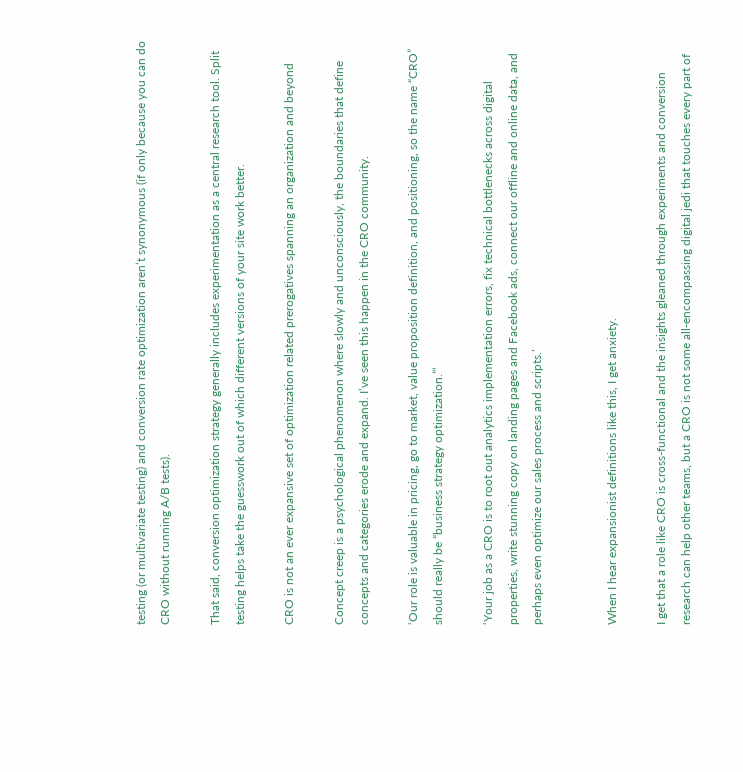testing (or multivariate testing) and conversion rate optimization aren’t synonymous (if only because you can do CRO without running A/B tests).

That said, conversion optimization strategy generally includes experimentation as a central research tool. Split testing helps take the guesswork out of which different versions of your site work better.

CRO is not an ever expansive set of optimization related prerogatives spanning an organization and beyond

Concept creep is a psychological phenomenon where slowly and unconsciously, the boundaries that define concepts and categories erode and expand. I’ve seen this happen in the CRO community.

‘Our role is valuable in pricing, go to market, value proposition definition, and positioning, so the name “CRO” should really be “business strategy optimization.”’

‘Your job as a CRO is to root out analytics implementation errors, fix technical bottlenecks across digital properties, write stunning copy on landing pages and Facebook ads, connect our offline and online data, and perhaps even optimize our sales process and scripts.’


When I hear expansionist definitions like this, I get anxiety.

I get that a role like CRO is cross-functional and the insights gleaned through experiments and conversion research can help other teams, but a CRO is not some all-encompassing digital jedi that touches every part of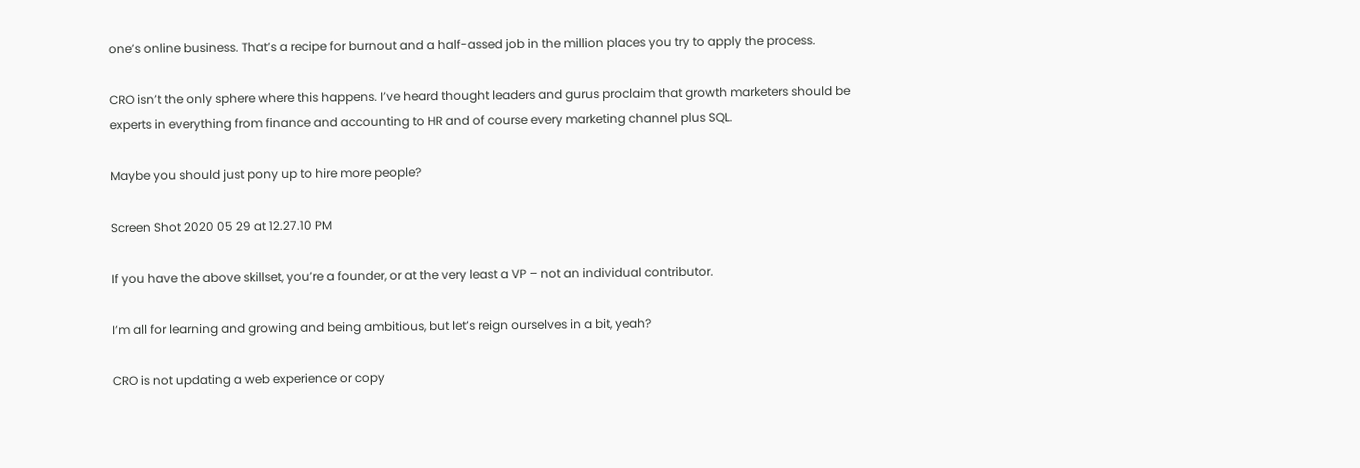one’s online business. That’s a recipe for burnout and a half-assed job in the million places you try to apply the process.

CRO isn’t the only sphere where this happens. I’ve heard thought leaders and gurus proclaim that growth marketers should be experts in everything from finance and accounting to HR and of course every marketing channel plus SQL.

Maybe you should just pony up to hire more people?

Screen Shot 2020 05 29 at 12.27.10 PM

If you have the above skillset, you’re a founder, or at the very least a VP – not an individual contributor.

I’m all for learning and growing and being ambitious, but let’s reign ourselves in a bit, yeah?

CRO is not updating a web experience or copy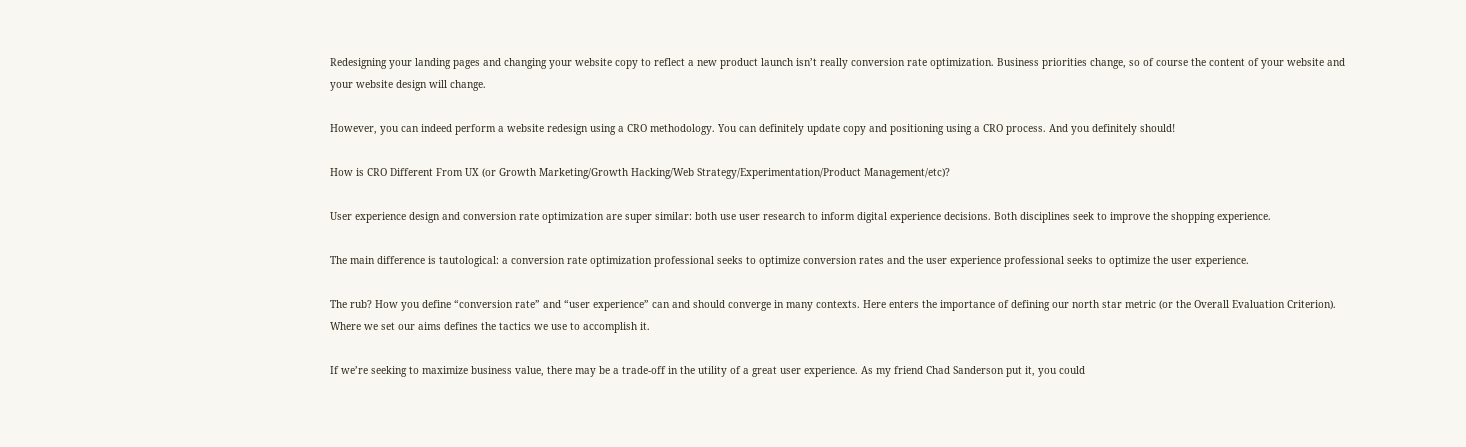Redesigning your landing pages and changing your website copy to reflect a new product launch isn’t really conversion rate optimization. Business priorities change, so of course the content of your website and your website design will change.

However, you can indeed perform a website redesign using a CRO methodology. You can definitely update copy and positioning using a CRO process. And you definitely should!

How is CRO Different From UX (or Growth Marketing/Growth Hacking/Web Strategy/Experimentation/Product Management/etc)?

User experience design and conversion rate optimization are super similar: both use user research to inform digital experience decisions. Both disciplines seek to improve the shopping experience.

The main difference is tautological: a conversion rate optimization professional seeks to optimize conversion rates and the user experience professional seeks to optimize the user experience.

The rub? How you define “conversion rate” and “user experience” can and should converge in many contexts. Here enters the importance of defining our north star metric (or the Overall Evaluation Criterion). Where we set our aims defines the tactics we use to accomplish it.

If we’re seeking to maximize business value, there may be a trade-off in the utility of a great user experience. As my friend Chad Sanderson put it, you could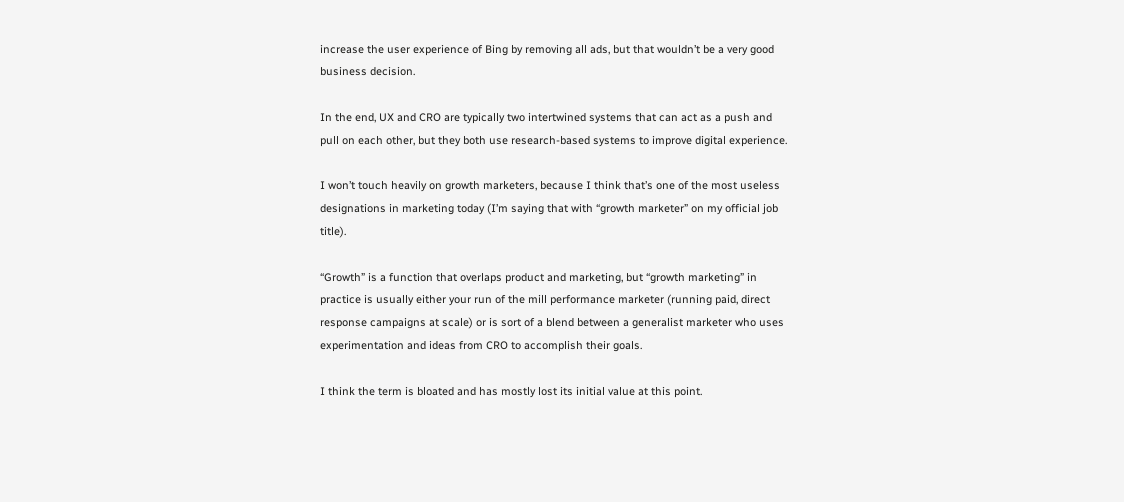increase the user experience of Bing by removing all ads, but that wouldn’t be a very good business decision.

In the end, UX and CRO are typically two intertwined systems that can act as a push and pull on each other, but they both use research-based systems to improve digital experience.

I won’t touch heavily on growth marketers, because I think that’s one of the most useless designations in marketing today (I’m saying that with “growth marketer” on my official job title).

“Growth” is a function that overlaps product and marketing, but “growth marketing” in practice is usually either your run of the mill performance marketer (running paid, direct response campaigns at scale) or is sort of a blend between a generalist marketer who uses experimentation and ideas from CRO to accomplish their goals.

I think the term is bloated and has mostly lost its initial value at this point.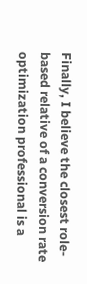Finally, I believe the closest role-based relative of a conversion rate optimization professional is a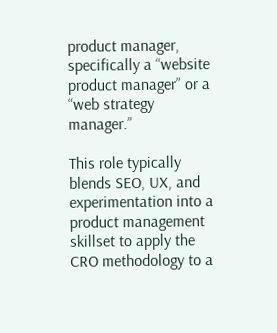product manager, specifically a “website product manager” or a “web strategy manager.”

This role typically blends SEO, UX, and experimentation into a product management skillset to apply the CRO methodology to a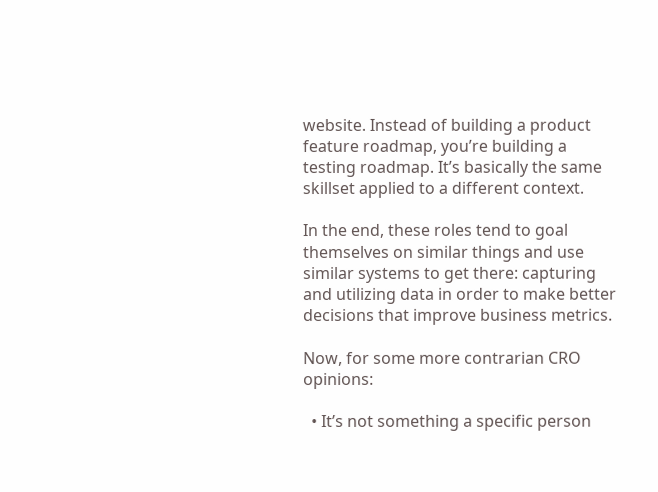website. Instead of building a product feature roadmap, you’re building a testing roadmap. It’s basically the same skillset applied to a different context.

In the end, these roles tend to goal themselves on similar things and use similar systems to get there: capturing and utilizing data in order to make better decisions that improve business metrics.

Now, for some more contrarian CRO opinions:

  • It’s not something a specific person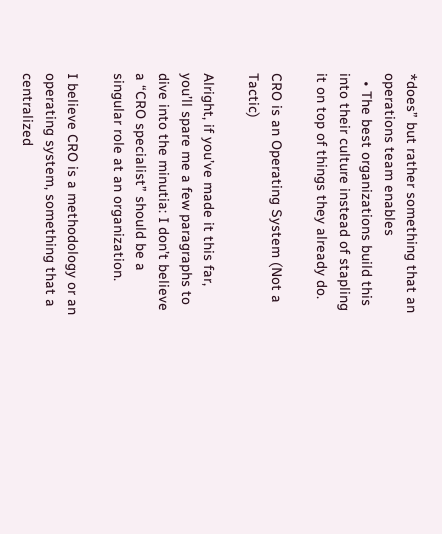*does” but rather something that an operations team enables
  • The best organizations build this into their culture instead of stapling it on top of things they already do.

CRO is an Operating System (Not a Tactic)

Alright, if you’ve made it this far, you’ll spare me a few paragraphs to dive into the minutia: I don’t believe a “CRO specialist” should be a singular role at an organization.

I believe CRO is a methodology or an operating system, something that a centralized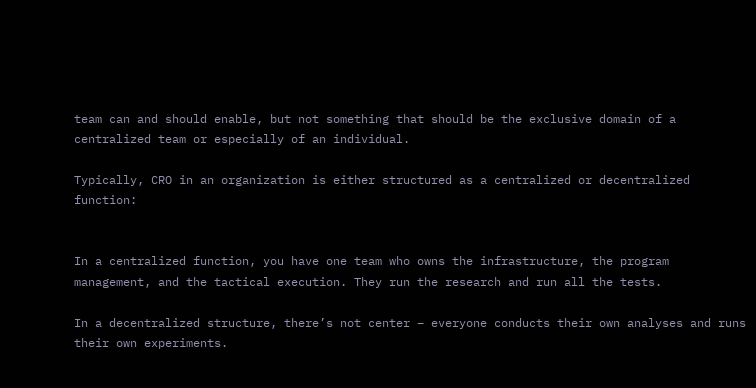team can and should enable, but not something that should be the exclusive domain of a centralized team or especially of an individual.

Typically, CRO in an organization is either structured as a centralized or decentralized function:


In a centralized function, you have one team who owns the infrastructure, the program management, and the tactical execution. They run the research and run all the tests.

In a decentralized structure, there’s not center – everyone conducts their own analyses and runs their own experiments.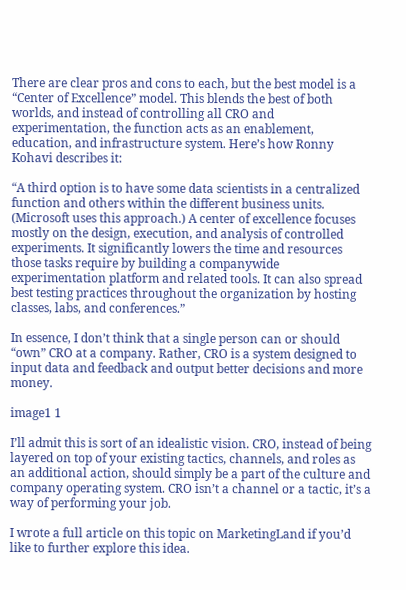There are clear pros and cons to each, but the best model is a “Center of Excellence” model. This blends the best of both worlds, and instead of controlling all CRO and experimentation, the function acts as an enablement, education, and infrastructure system. Here’s how Ronny Kohavi describes it:

“A third option is to have some data scientists in a centralized function and others within the different business units. (Microsoft uses this approach.) A center of excellence focuses mostly on the design, execution, and analysis of controlled experiments. It significantly lowers the time and resources those tasks require by building a companywide experimentation platform and related tools. It can also spread best testing practices throughout the organization by hosting classes, labs, and conferences.”

In essence, I don’t think that a single person can or should “own” CRO at a company. Rather, CRO is a system designed to input data and feedback and output better decisions and more money.

image1 1

I’ll admit this is sort of an idealistic vision. CRO, instead of being layered on top of your existing tactics, channels, and roles as an additional action, should simply be a part of the culture and company operating system. CRO isn’t a channel or a tactic, it’s a way of performing your job.

I wrote a full article on this topic on MarketingLand if you’d like to further explore this idea.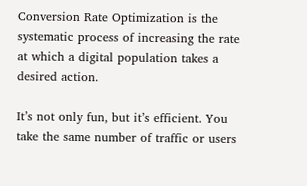Conversion Rate Optimization is the systematic process of increasing the rate at which a digital population takes a desired action.

It’s not only fun, but it’s efficient. You take the same number of traffic or users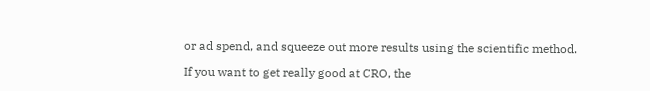or ad spend, and squeeze out more results using the scientific method.

If you want to get really good at CRO, the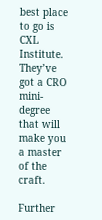best place to go is CXL Institute. They’ve got a CRO mini-degree that will make you a master of the craft.

Further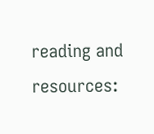reading and resources: